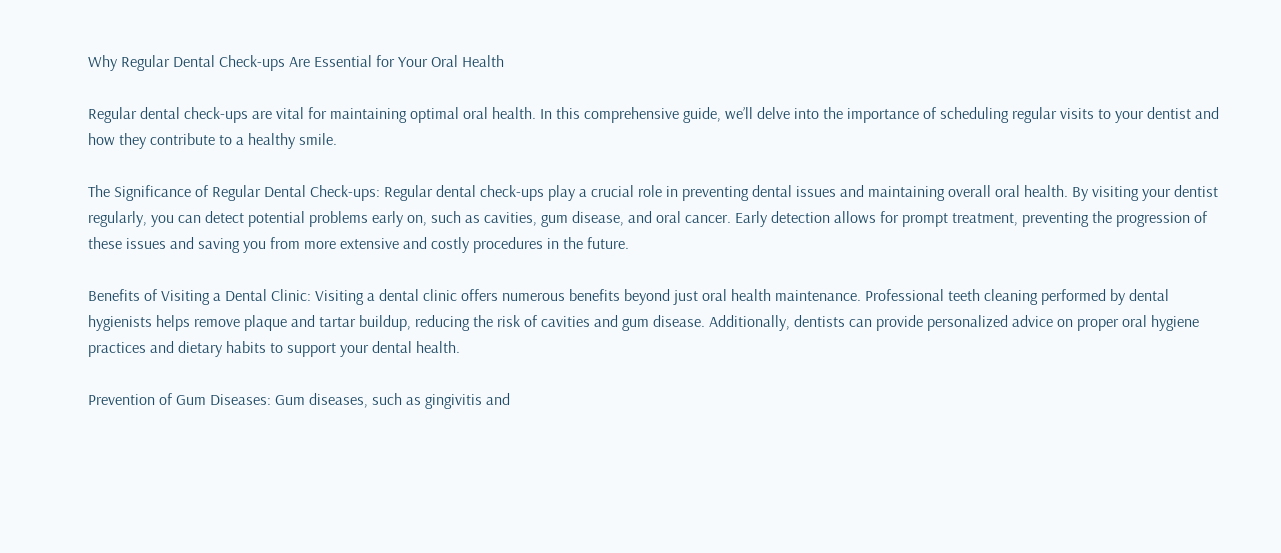Why Regular Dental Check-ups Are Essential for Your Oral Health

Regular dental check-ups are vital for maintaining optimal oral health. In this comprehensive guide, we’ll delve into the importance of scheduling regular visits to your dentist and how they contribute to a healthy smile.

The Significance of Regular Dental Check-ups: Regular dental check-ups play a crucial role in preventing dental issues and maintaining overall oral health. By visiting your dentist regularly, you can detect potential problems early on, such as cavities, gum disease, and oral cancer. Early detection allows for prompt treatment, preventing the progression of these issues and saving you from more extensive and costly procedures in the future.

Benefits of Visiting a Dental Clinic: Visiting a dental clinic offers numerous benefits beyond just oral health maintenance. Professional teeth cleaning performed by dental hygienists helps remove plaque and tartar buildup, reducing the risk of cavities and gum disease. Additionally, dentists can provide personalized advice on proper oral hygiene practices and dietary habits to support your dental health.

Prevention of Gum Diseases: Gum diseases, such as gingivitis and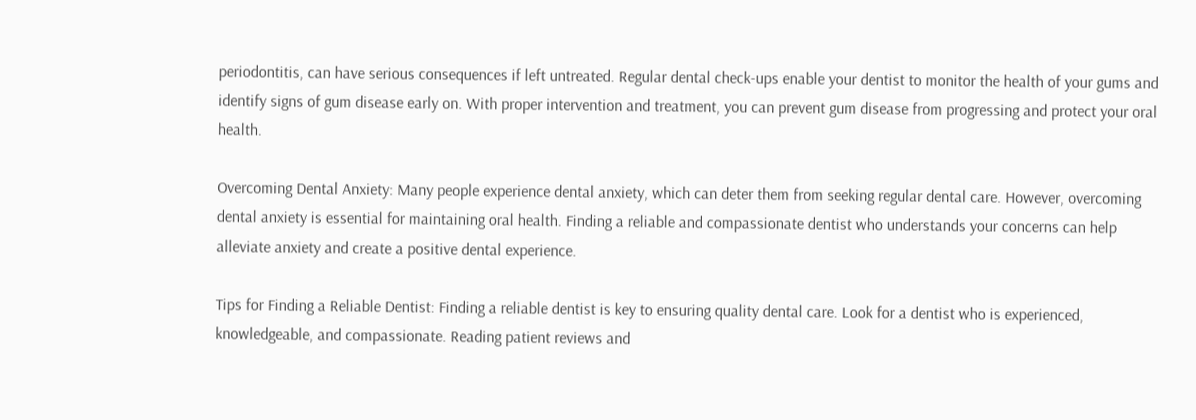periodontitis, can have serious consequences if left untreated. Regular dental check-ups enable your dentist to monitor the health of your gums and identify signs of gum disease early on. With proper intervention and treatment, you can prevent gum disease from progressing and protect your oral health.

Overcoming Dental Anxiety: Many people experience dental anxiety, which can deter them from seeking regular dental care. However, overcoming dental anxiety is essential for maintaining oral health. Finding a reliable and compassionate dentist who understands your concerns can help alleviate anxiety and create a positive dental experience.

Tips for Finding a Reliable Dentist: Finding a reliable dentist is key to ensuring quality dental care. Look for a dentist who is experienced, knowledgeable, and compassionate. Reading patient reviews and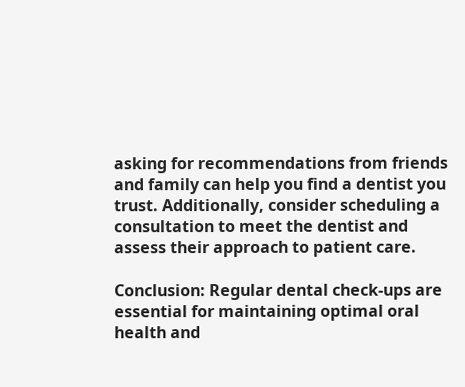asking for recommendations from friends and family can help you find a dentist you trust. Additionally, consider scheduling a consultation to meet the dentist and assess their approach to patient care.

Conclusion: Regular dental check-ups are essential for maintaining optimal oral health and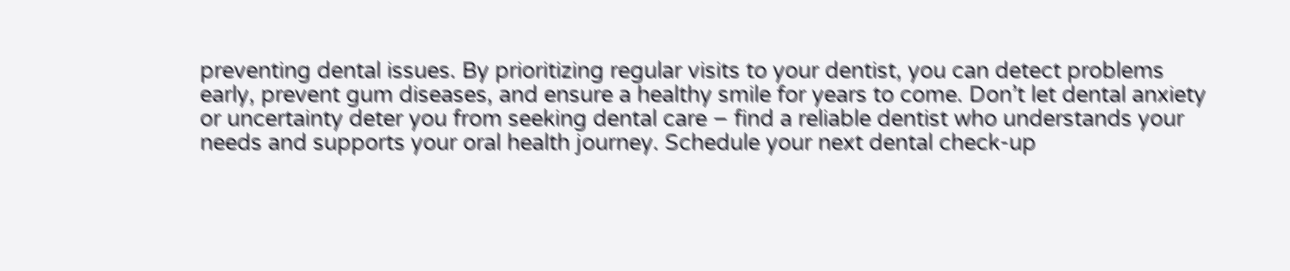preventing dental issues. By prioritizing regular visits to your dentist, you can detect problems early, prevent gum diseases, and ensure a healthy smile for years to come. Don’t let dental anxiety or uncertainty deter you from seeking dental care – find a reliable dentist who understands your needs and supports your oral health journey. Schedule your next dental check-up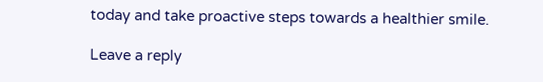today and take proactive steps towards a healthier smile.

Leave a reply